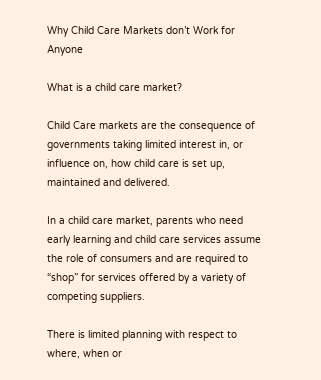Why Child Care Markets don’t Work for Anyone

What is a child care market?

Child Care markets are the consequence of governments taking limited interest in, or influence on, how child care is set up, maintained and delivered.

In a child care market, parents who need early learning and child care services assume the role of consumers and are required to “shop” for services offered by a variety of competing suppliers.

There is limited planning with respect to where, when or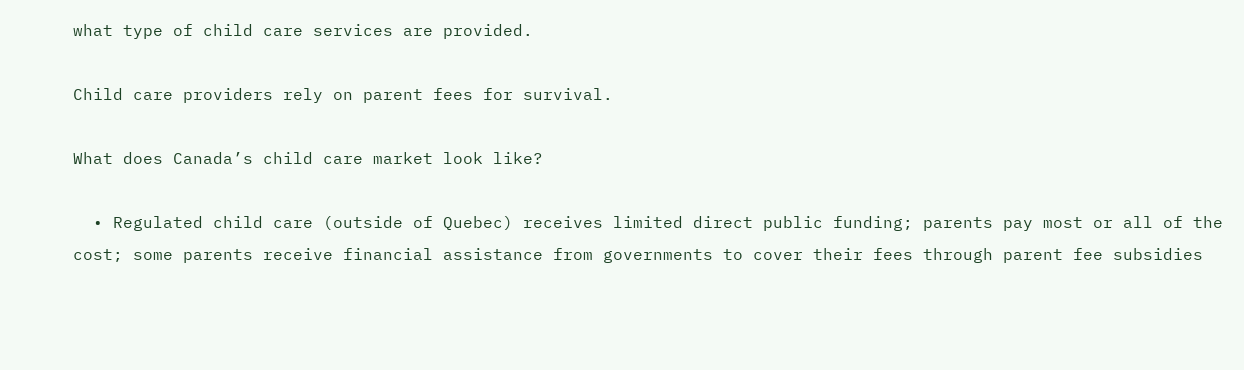what type of child care services are provided.

Child care providers rely on parent fees for survival.

What does Canada’s child care market look like?

  • Regulated child care (outside of Quebec) receives limited direct public funding; parents pay most or all of the cost; some parents receive financial assistance from governments to cover their fees through parent fee subsidies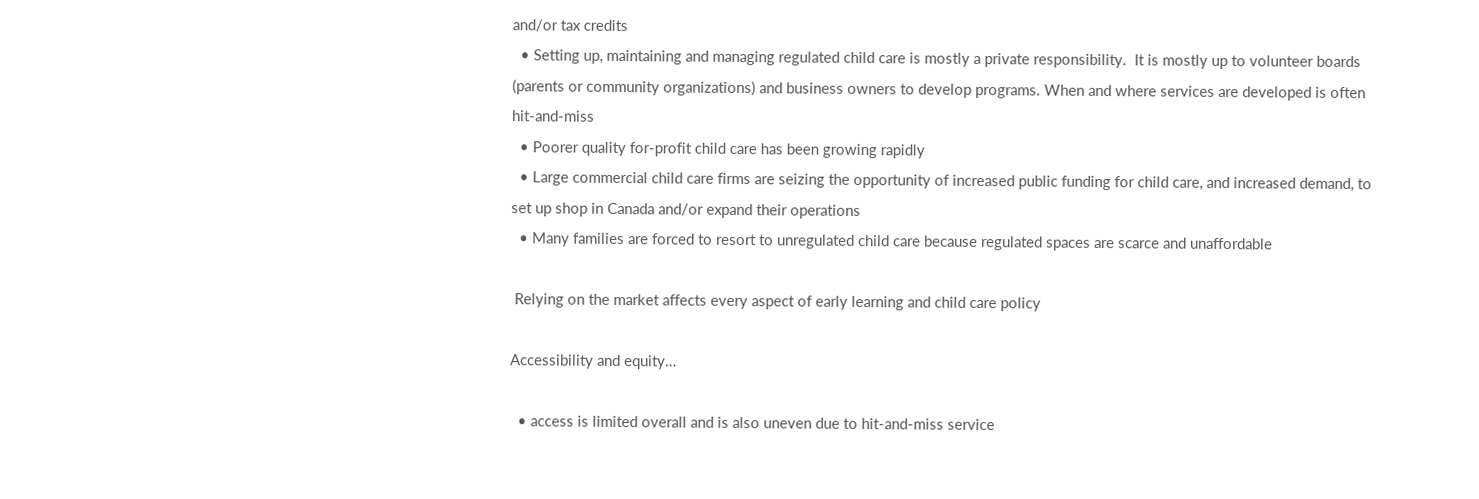and/or tax credits
  • Setting up, maintaining and managing regulated child care is mostly a private responsibility.  It is mostly up to volunteer boards (parents or community organizations) and business owners to develop programs. When and where services are developed is often hit-and-miss
  • Poorer quality for-profit child care has been growing rapidly
  • Large commercial child care firms are seizing the opportunity of increased public funding for child care, and increased demand, to set up shop in Canada and/or expand their operations
  • Many families are forced to resort to unregulated child care because regulated spaces are scarce and unaffordable

 Relying on the market affects every aspect of early learning and child care policy

Accessibility and equity…

  • access is limited overall and is also uneven due to hit-and-miss service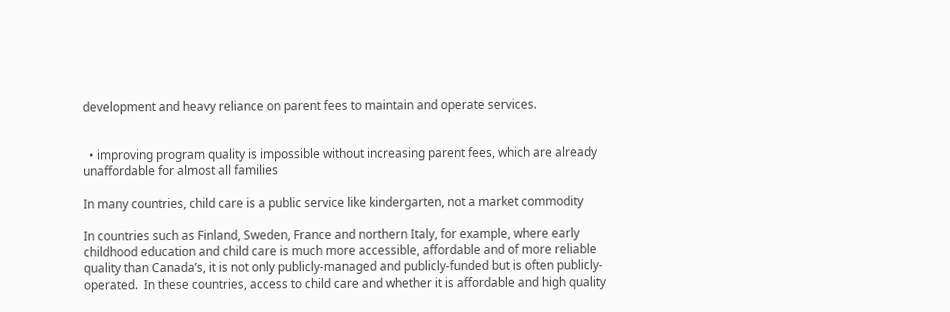development and heavy reliance on parent fees to maintain and operate services.


  • improving program quality is impossible without increasing parent fees, which are already unaffordable for almost all families

In many countries, child care is a public service like kindergarten, not a market commodity

In countries such as Finland, Sweden, France and northern Italy, for example, where early childhood education and child care is much more accessible, affordable and of more reliable quality than Canada’s, it is not only publicly-managed and publicly-funded but is often publicly-operated.  In these countries, access to child care and whether it is affordable and high quality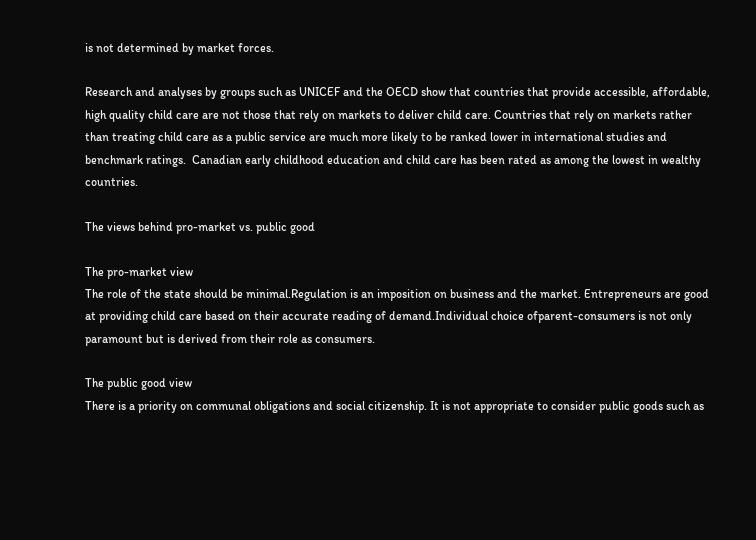is not determined by market forces.

Research and analyses by groups such as UNICEF and the OECD show that countries that provide accessible, affordable, high quality child care are not those that rely on markets to deliver child care. Countries that rely on markets rather than treating child care as a public service are much more likely to be ranked lower in international studies and benchmark ratings.  Canadian early childhood education and child care has been rated as among the lowest in wealthy countries.

The views behind pro-market vs. public good

The pro-market view
The role of the state should be minimal.Regulation is an imposition on business and the market. Entrepreneurs are good at providing child care based on their accurate reading of demand.Individual choice ofparent-consumers is not only paramount but is derived from their role as consumers.

The public good view
There is a priority on communal obligations and social citizenship. It is not appropriate to consider public goods such as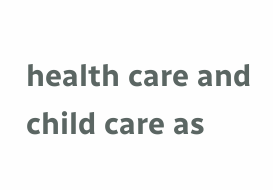health care and child care as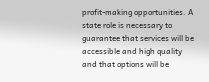profit-making opportunities. A state role is necessary to guarantee that services will be accessible and high quality and that options will be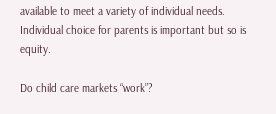available to meet a variety of individual needs.  Individual choice for parents is important but so is equity.

Do child care markets “work”?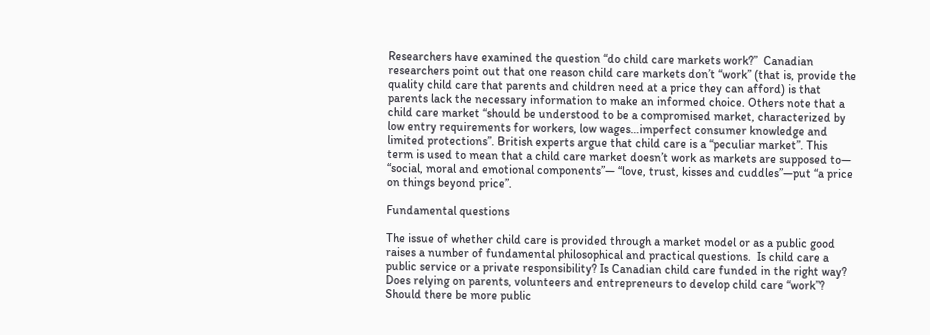Researchers have examined the question “do child care markets work?”  Canadian researchers point out that one reason child care markets don’t “work” (that is, provide the quality child care that parents and children need at a price they can afford) is that parents lack the necessary information to make an informed choice. Others note that a child care market “should be understood to be a compromised market, characterized by low entry requirements for workers, low wages…imperfect consumer knowledge and limited protections”. British experts argue that child care is a “peculiar market”. This term is used to mean that a child care market doesn’t work as markets are supposed to— “social, moral and emotional components”— “love, trust, kisses and cuddles”—put “a price on things beyond price”.

Fundamental questions

The issue of whether child care is provided through a market model or as a public good raises a number of fundamental philosophical and practical questions.  Is child care a public service or a private responsibility? Is Canadian child care funded in the right way? Does relying on parents, volunteers and entrepreneurs to develop child care “work”? Should there be more public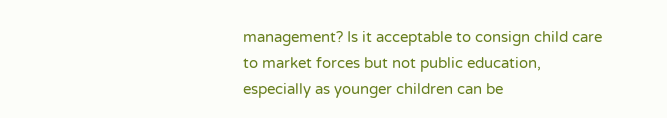management? Is it acceptable to consign child care to market forces but not public education, especially as younger children can be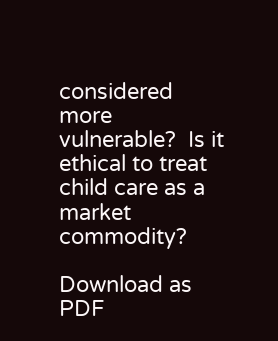considered more vulnerable?  Is it ethical to treat child care as a market commodity?

Download as PDF